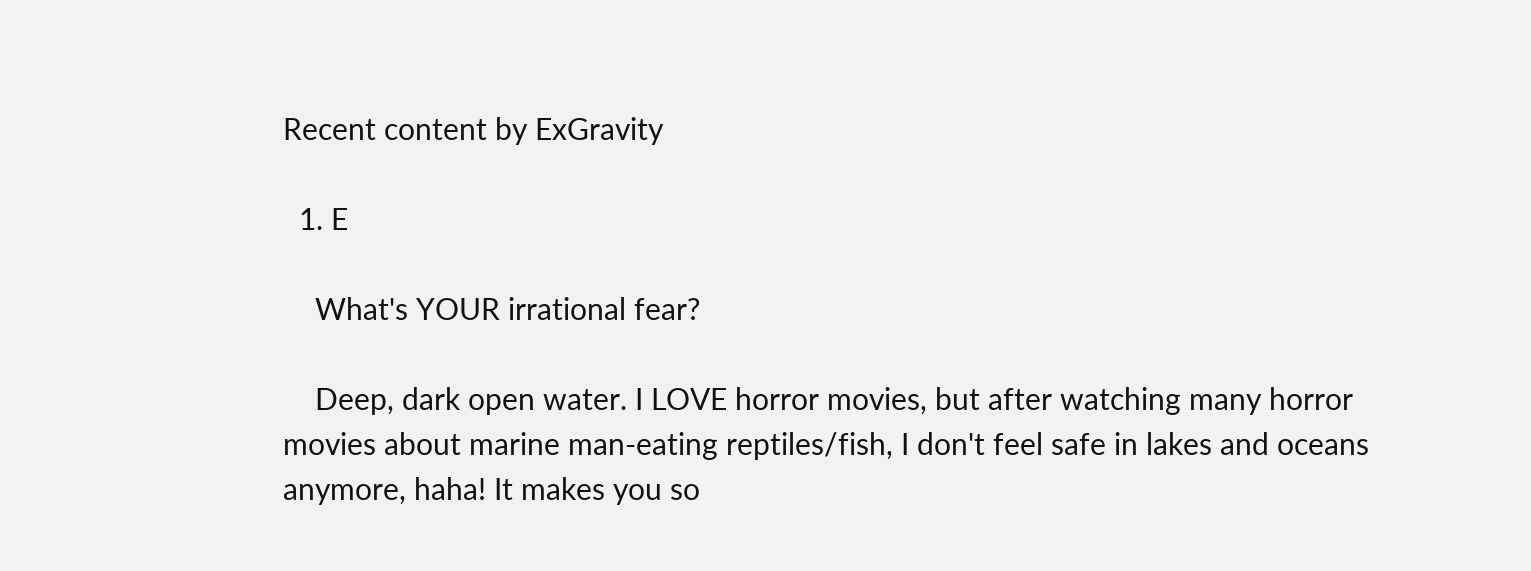Recent content by ExGravity

  1. E

    What's YOUR irrational fear?

    Deep, dark open water. I LOVE horror movies, but after watching many horror movies about marine man-eating reptiles/fish, I don't feel safe in lakes and oceans anymore, haha! It makes you so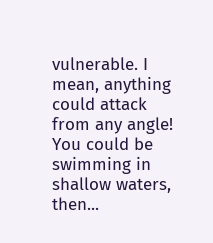vulnerable. I mean, anything could attack from any angle! You could be swimming in shallow waters, then...